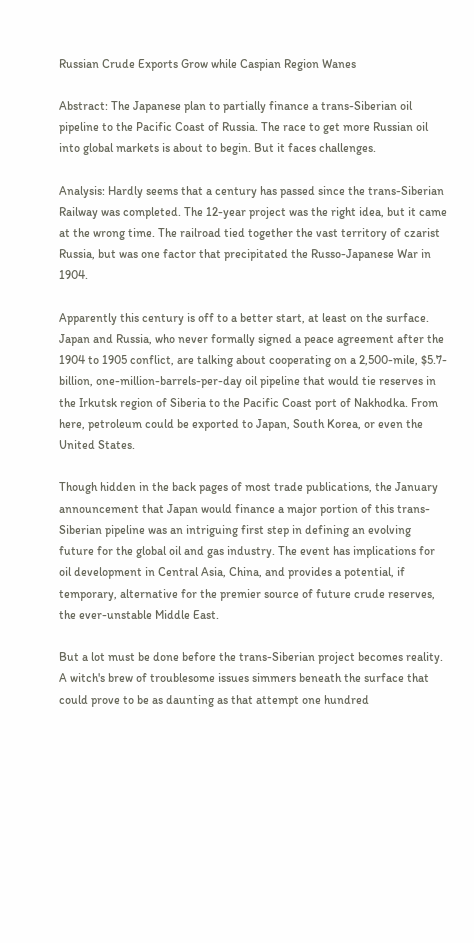Russian Crude Exports Grow while Caspian Region Wanes

Abstract: The Japanese plan to partially finance a trans-Siberian oil pipeline to the Pacific Coast of Russia. The race to get more Russian oil into global markets is about to begin. But it faces challenges.

Analysis: Hardly seems that a century has passed since the trans-Siberian Railway was completed. The 12-year project was the right idea, but it came at the wrong time. The railroad tied together the vast territory of czarist Russia, but was one factor that precipitated the Russo-Japanese War in 1904.

Apparently this century is off to a better start, at least on the surface. Japan and Russia, who never formally signed a peace agreement after the 1904 to 1905 conflict, are talking about cooperating on a 2,500-mile, $5.7-billion, one-million-barrels-per-day oil pipeline that would tie reserves in the Irkutsk region of Siberia to the Pacific Coast port of Nakhodka. From here, petroleum could be exported to Japan, South Korea, or even the United States.

Though hidden in the back pages of most trade publications, the January announcement that Japan would finance a major portion of this trans-Siberian pipeline was an intriguing first step in defining an evolving future for the global oil and gas industry. The event has implications for oil development in Central Asia, China, and provides a potential, if temporary, alternative for the premier source of future crude reserves, the ever-unstable Middle East.

But a lot must be done before the trans-Siberian project becomes reality. A witch's brew of troublesome issues simmers beneath the surface that could prove to be as daunting as that attempt one hundred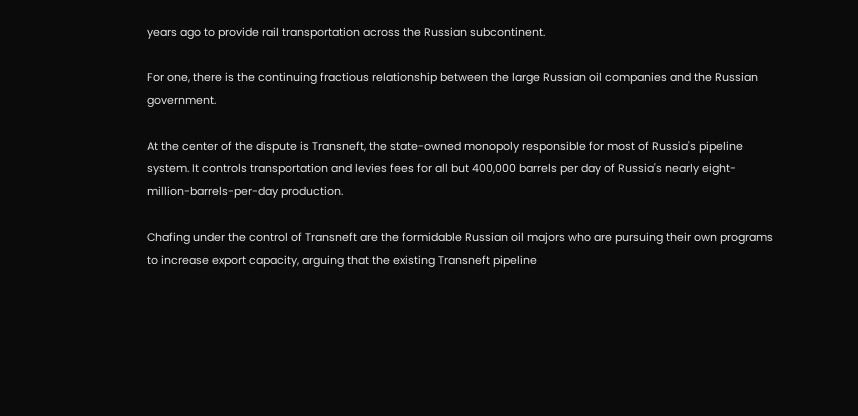years ago to provide rail transportation across the Russian subcontinent.

For one, there is the continuing fractious relationship between the large Russian oil companies and the Russian government.

At the center of the dispute is Transneft, the state-owned monopoly responsible for most of Russia's pipeline system. It controls transportation and levies fees for all but 400,000 barrels per day of Russia's nearly eight-million-barrels-per-day production.

Chafing under the control of Transneft are the formidable Russian oil majors who are pursuing their own programs to increase export capacity, arguing that the existing Transneft pipeline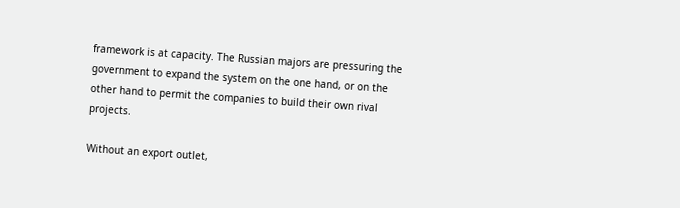framework is at capacity. The Russian majors are pressuring the government to expand the system on the one hand, or on the other hand to permit the companies to build their own rival projects.

Without an export outlet,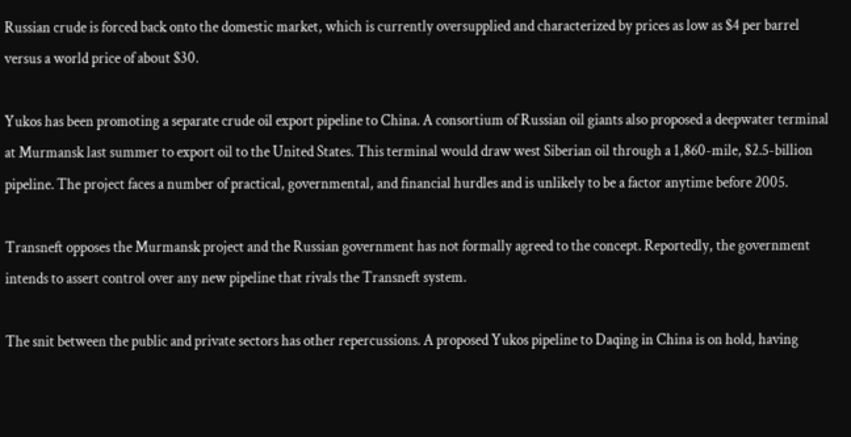Russian crude is forced back onto the domestic market, which is currently oversupplied and characterized by prices as low as $4 per barrel versus a world price of about $30.

Yukos has been promoting a separate crude oil export pipeline to China. A consortium of Russian oil giants also proposed a deepwater terminal at Murmansk last summer to export oil to the United States. This terminal would draw west Siberian oil through a 1,860-mile, $2.5-billion pipeline. The project faces a number of practical, governmental, and financial hurdles and is unlikely to be a factor anytime before 2005.

Transneft opposes the Murmansk project and the Russian government has not formally agreed to the concept. Reportedly, the government intends to assert control over any new pipeline that rivals the Transneft system.

The snit between the public and private sectors has other repercussions. A proposed Yukos pipeline to Daqing in China is on hold, having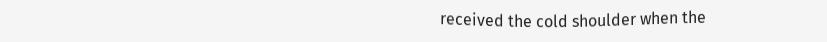received the cold shoulder when the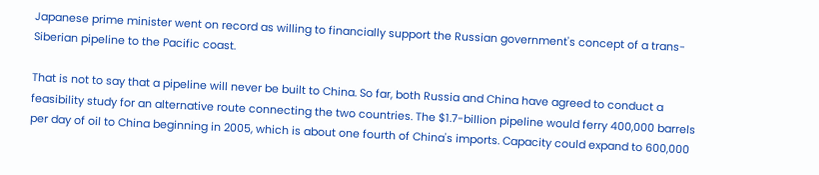Japanese prime minister went on record as willing to financially support the Russian government's concept of a trans-Siberian pipeline to the Pacific coast.

That is not to say that a pipeline will never be built to China. So far, both Russia and China have agreed to conduct a feasibility study for an alternative route connecting the two countries. The $1.7-billion pipeline would ferry 400,000 barrels per day of oil to China beginning in 2005, which is about one fourth of China's imports. Capacity could expand to 600,000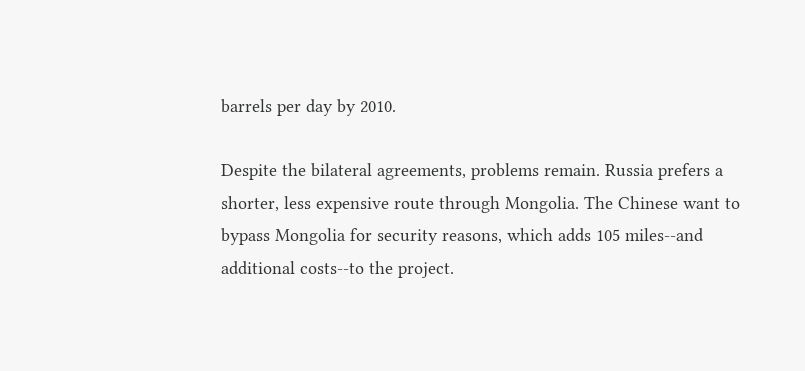barrels per day by 2010.

Despite the bilateral agreements, problems remain. Russia prefers a shorter, less expensive route through Mongolia. The Chinese want to bypass Mongolia for security reasons, which adds 105 miles--and additional costs--to the project.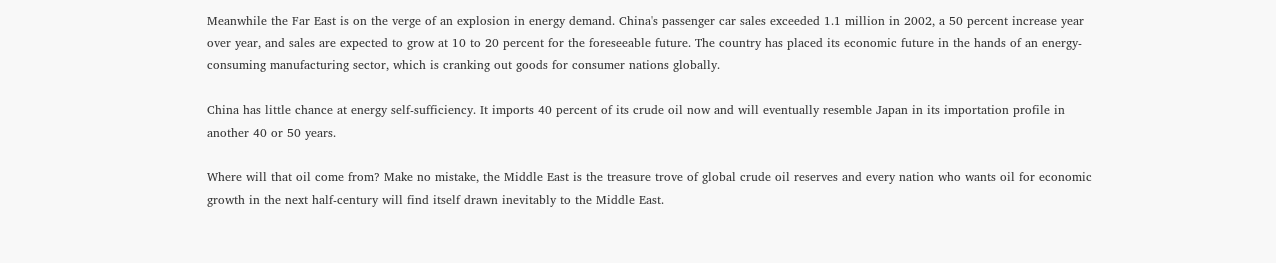Meanwhile the Far East is on the verge of an explosion in energy demand. China's passenger car sales exceeded 1.1 million in 2002, a 50 percent increase year over year, and sales are expected to grow at 10 to 20 percent for the foreseeable future. The country has placed its economic future in the hands of an energy-consuming manufacturing sector, which is cranking out goods for consumer nations globally.

China has little chance at energy self-sufficiency. It imports 40 percent of its crude oil now and will eventually resemble Japan in its importation profile in another 40 or 50 years.

Where will that oil come from? Make no mistake, the Middle East is the treasure trove of global crude oil reserves and every nation who wants oil for economic growth in the next half-century will find itself drawn inevitably to the Middle East.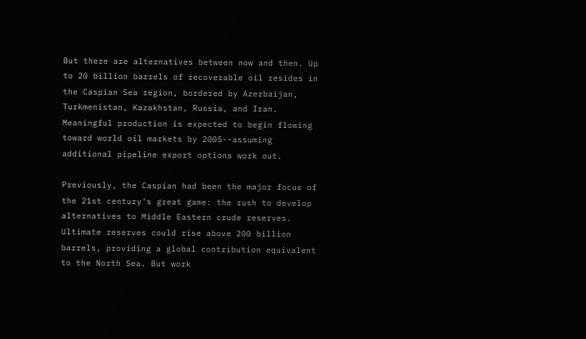But there are alternatives between now and then. Up to 20 billion barrels of recoverable oil resides in the Caspian Sea region, bordered by Azerbaijan, Turkmenistan, Kazakhstan, Russia, and Iran. Meaningful production is expected to begin flowing toward world oil markets by 2005--assuming additional pipeline export options work out.

Previously, the Caspian had been the major focus of the 21st century's great game: the rush to develop alternatives to Middle Eastern crude reserves. Ultimate reserves could rise above 200 billion barrels, providing a global contribution equivalent to the North Sea. But work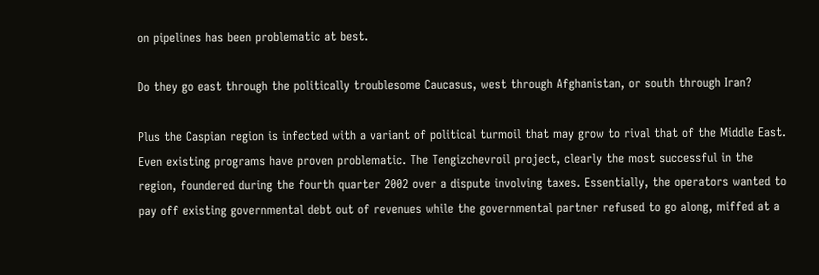on pipelines has been problematic at best.

Do they go east through the politically troublesome Caucasus, west through Afghanistan, or south through Iran?

Plus the Caspian region is infected with a variant of political turmoil that may grow to rival that of the Middle East. Even existing programs have proven problematic. The Tengizchevroil project, clearly the most successful in the region, foundered during the fourth quarter 2002 over a dispute involving taxes. Essentially, the operators wanted to pay off existing governmental debt out of revenues while the governmental partner refused to go along, miffed at a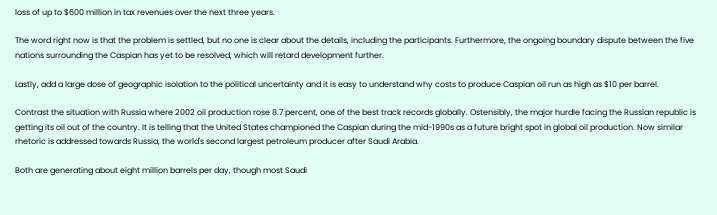loss of up to $600 million in tax revenues over the next three years.

The word right now is that the problem is settled, but no one is clear about the details, including the participants. Furthermore, the ongoing boundary dispute between the five nations surrounding the Caspian has yet to be resolved, which will retard development further.

Lastly, add a large dose of geographic isolation to the political uncertainty and it is easy to understand why costs to produce Caspian oil run as high as $10 per barrel.

Contrast the situation with Russia where 2002 oil production rose 8.7 percent, one of the best track records globally. Ostensibly, the major hurdle facing the Russian republic is getting its oil out of the country. It is telling that the United States championed the Caspian during the mid-1990s as a future bright spot in global oil production. Now similar rhetoric is addressed towards Russia, the world's second largest petroleum producer after Saudi Arabia.

Both are generating about eight million barrels per day, though most Saudi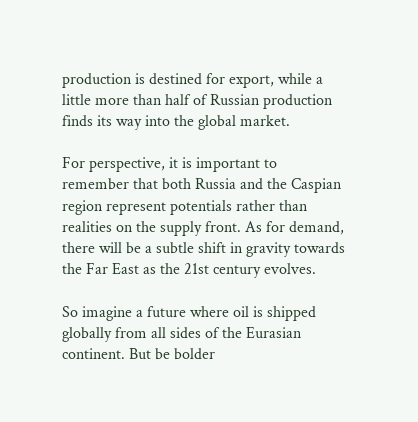production is destined for export, while a little more than half of Russian production finds its way into the global market.

For perspective, it is important to remember that both Russia and the Caspian region represent potentials rather than realities on the supply front. As for demand, there will be a subtle shift in gravity towards the Far East as the 21st century evolves.

So imagine a future where oil is shipped globally from all sides of the Eurasian continent. But be bolder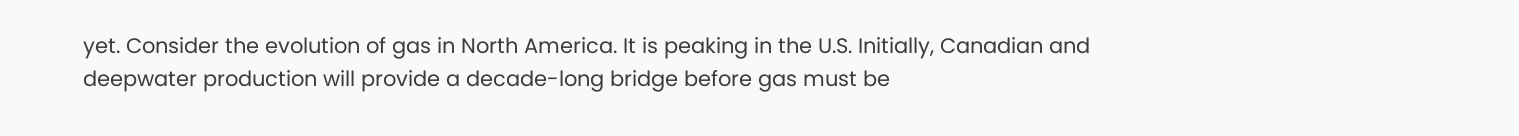yet. Consider the evolution of gas in North America. It is peaking in the U.S. Initially, Canadian and deepwater production will provide a decade-long bridge before gas must be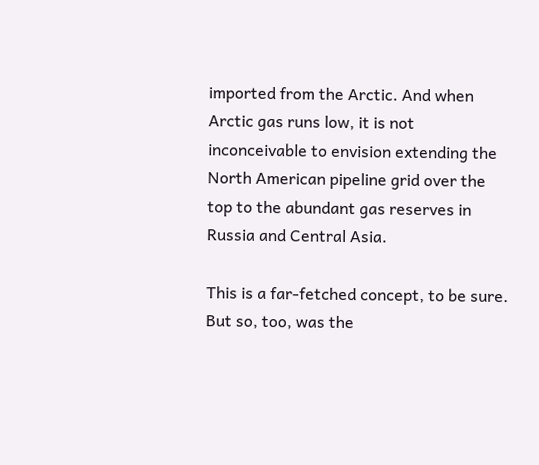imported from the Arctic. And when Arctic gas runs low, it is not inconceivable to envision extending the North American pipeline grid over the top to the abundant gas reserves in Russia and Central Asia.

This is a far-fetched concept, to be sure. But so, too, was the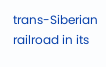trans-Siberian railroad in its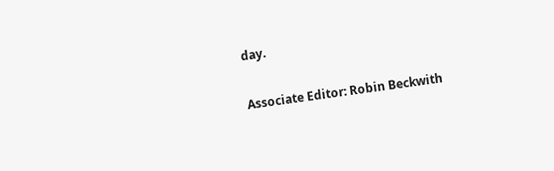day.

Associate Editor: Robin Beckwith